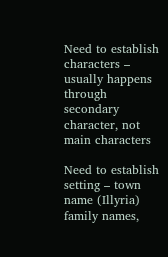Need to establish characters – usually happens through secondary character, not main characters

Need to establish setting – town name (Illyria) family names,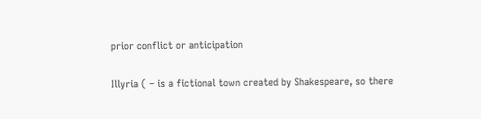prior conflict or anticipation

Illyria ( – is a fictional town created by Shakespeare, so there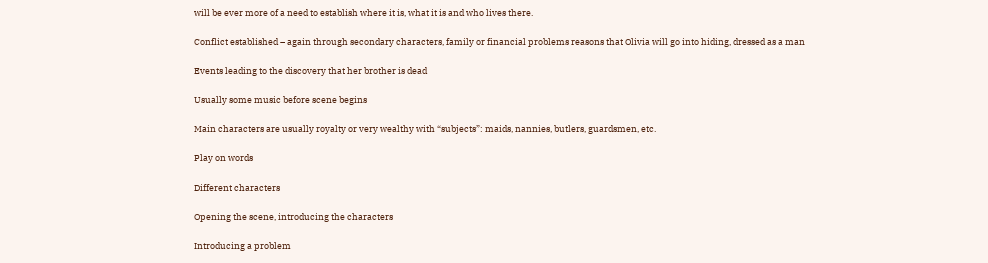will be ever more of a need to establish where it is, what it is and who lives there.

Conflict established – again through secondary characters, family or financial problems reasons that Olivia will go into hiding, dressed as a man

Events leading to the discovery that her brother is dead

Usually some music before scene begins

Main characters are usually royalty or very wealthy with “subjects”: maids, nannies, butlers, guardsmen, etc.

Play on words

Different characters

Opening the scene, introducing the characters

Introducing a problem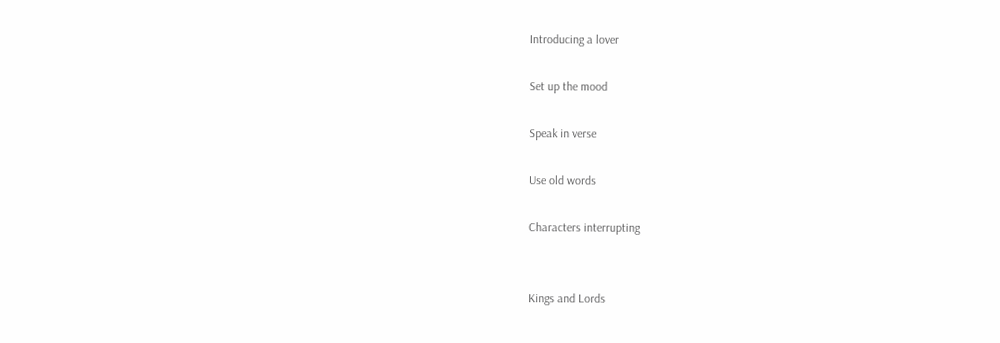Introducing a lover

Set up the mood

Speak in verse

Use old words

Characters interrupting


Kings and Lords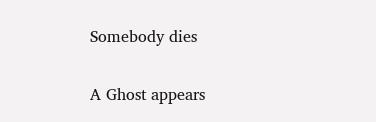Somebody dies

A Ghost appears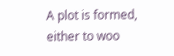A plot is formed, either to woo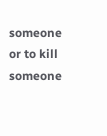someone or to kill someone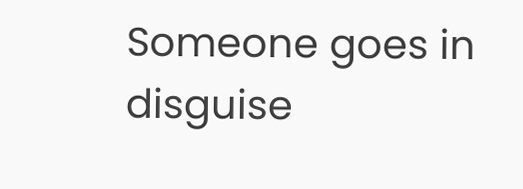Someone goes in disguise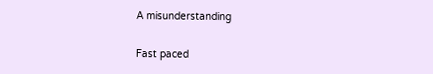A misunderstanding

Fast paced